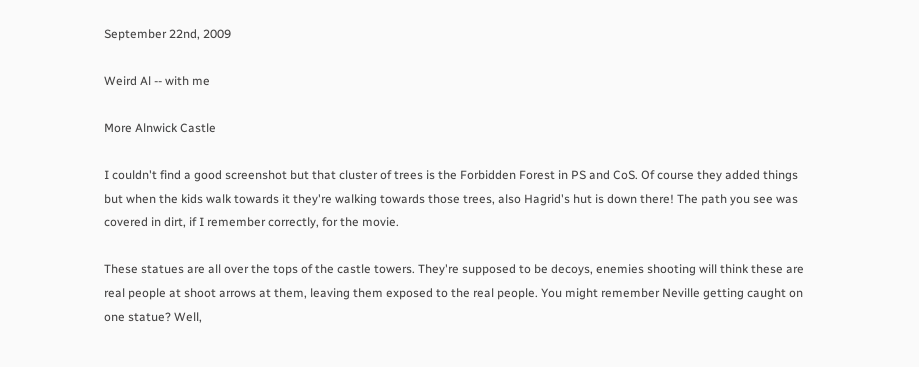September 22nd, 2009

Weird Al -- with me

More Alnwick Castle

I couldn't find a good screenshot but that cluster of trees is the Forbidden Forest in PS and CoS. Of course they added things but when the kids walk towards it they're walking towards those trees, also Hagrid's hut is down there! The path you see was covered in dirt, if I remember correctly, for the movie.

These statues are all over the tops of the castle towers. They're supposed to be decoys, enemies shooting will think these are real people at shoot arrows at them, leaving them exposed to the real people. You might remember Neville getting caught on one statue? Well,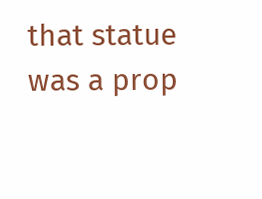that statue was a prop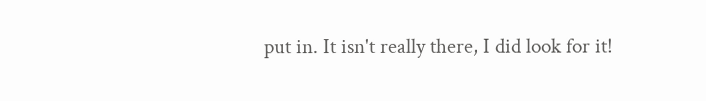put in. It isn't really there, I did look for it!